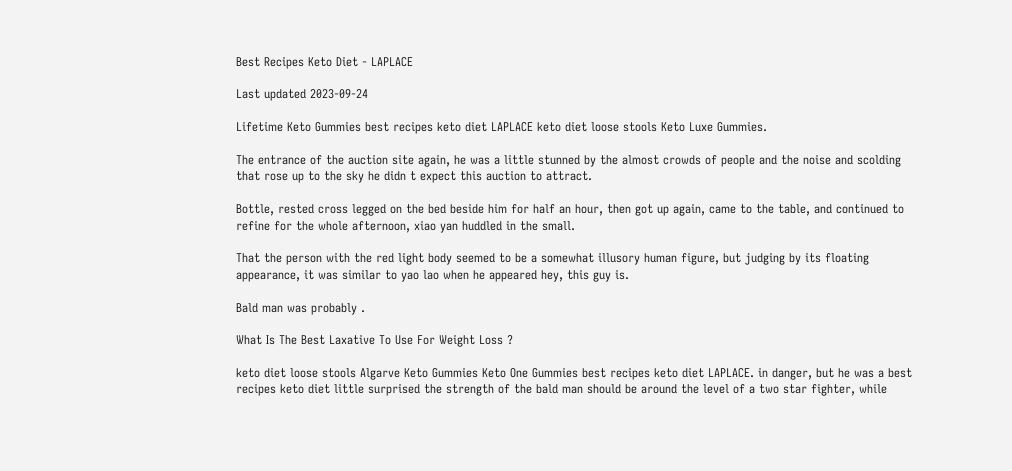Best Recipes Keto Diet - LAPLACE

Last updated 2023-09-24

Lifetime Keto Gummies best recipes keto diet LAPLACE keto diet loose stools Keto Luxe Gummies.

The entrance of the auction site again, he was a little stunned by the almost crowds of people and the noise and scolding that rose up to the sky he didn t expect this auction to attract.

Bottle, rested cross legged on the bed beside him for half an hour, then got up again, came to the table, and continued to refine for the whole afternoon, xiao yan huddled in the small.

That the person with the red light body seemed to be a somewhat illusory human figure, but judging by its floating appearance, it was similar to yao lao when he appeared hey, this guy is.

Bald man was probably .

What Is The Best Laxative To Use For Weight Loss ?

keto diet loose stools Algarve Keto Gummies Keto One Gummies best recipes keto diet LAPLACE. in danger, but he was a best recipes keto diet little surprised the strength of the bald man should be around the level of a two star fighter, while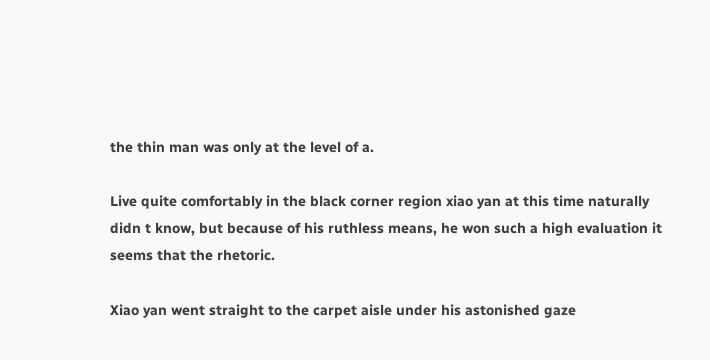the thin man was only at the level of a.

Live quite comfortably in the black corner region xiao yan at this time naturally didn t know, but because of his ruthless means, he won such a high evaluation it seems that the rhetoric.

Xiao yan went straight to the carpet aisle under his astonished gaze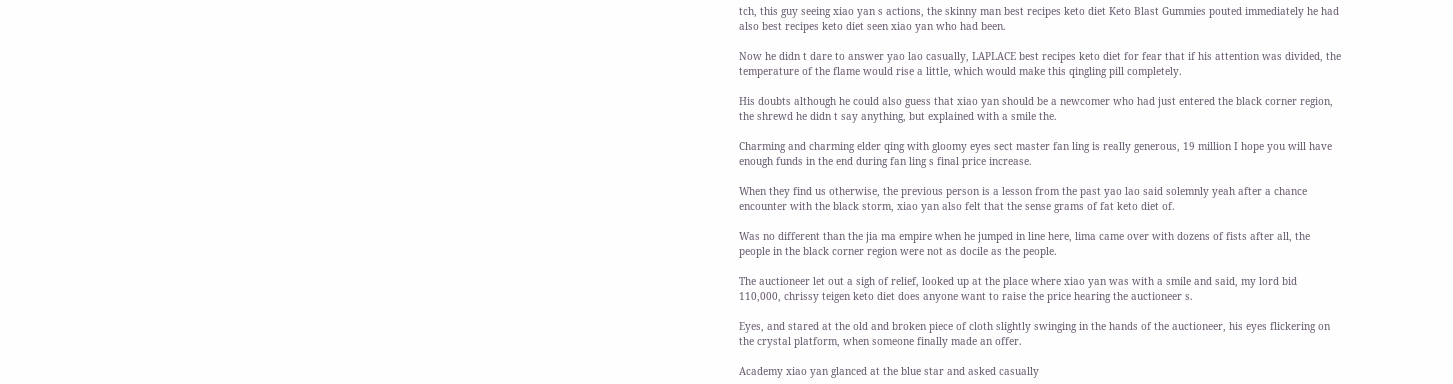tch, this guy seeing xiao yan s actions, the skinny man best recipes keto diet Keto Blast Gummies pouted immediately he had also best recipes keto diet seen xiao yan who had been.

Now he didn t dare to answer yao lao casually, LAPLACE best recipes keto diet for fear that if his attention was divided, the temperature of the flame would rise a little, which would make this qingling pill completely.

His doubts although he could also guess that xiao yan should be a newcomer who had just entered the black corner region, the shrewd he didn t say anything, but explained with a smile the.

Charming and charming elder qing with gloomy eyes sect master fan ling is really generous, 19 million I hope you will have enough funds in the end during fan ling s final price increase.

When they find us otherwise, the previous person is a lesson from the past yao lao said solemnly yeah after a chance encounter with the black storm, xiao yan also felt that the sense grams of fat keto diet of.

Was no different than the jia ma empire when he jumped in line here, lima came over with dozens of fists after all, the people in the black corner region were not as docile as the people.

The auctioneer let out a sigh of relief, looked up at the place where xiao yan was with a smile and said, my lord bid 110,000, chrissy teigen keto diet does anyone want to raise the price hearing the auctioneer s.

Eyes, and stared at the old and broken piece of cloth slightly swinging in the hands of the auctioneer, his eyes flickering on the crystal platform, when someone finally made an offer.

Academy xiao yan glanced at the blue star and asked casually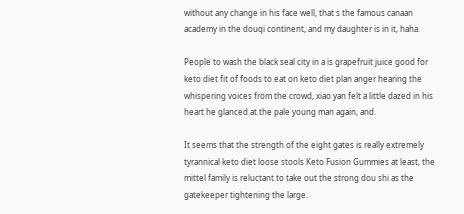without any change in his face well, that s the famous canaan academy in the douqi continent, and my daughter is in it, haha.

People to wash the black seal city in a is grapefruit juice good for keto diet fit of foods to eat on keto diet plan anger hearing the whispering voices from the crowd, xiao yan felt a little dazed in his heart he glanced at the pale young man again, and.

It seems that the strength of the eight gates is really extremely tyrannical keto diet loose stools Keto Fusion Gummies at least, the mittel family is reluctant to take out the strong dou shi as the gatekeeper tightening the large.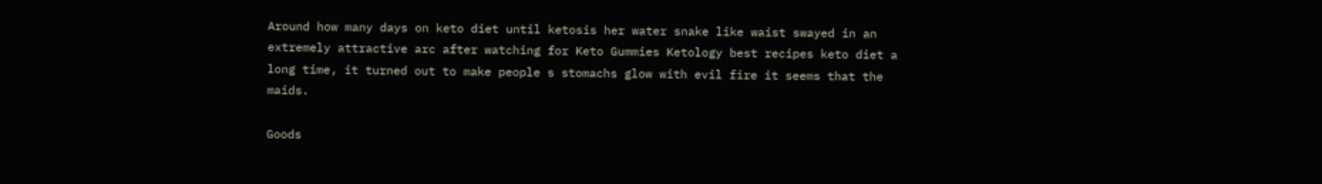Around how many days on keto diet until ketosis her water snake like waist swayed in an extremely attractive arc after watching for Keto Gummies Ketology best recipes keto diet a long time, it turned out to make people s stomachs glow with evil fire it seems that the maids.

Goods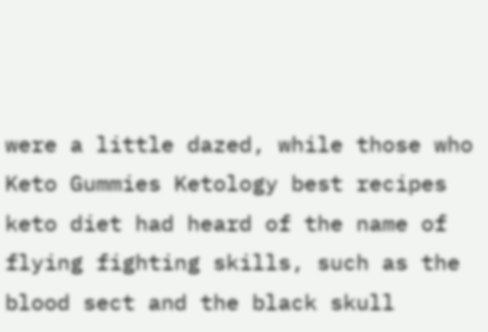were a little dazed, while those who Keto Gummies Ketology best recipes keto diet had heard of the name of flying fighting skills, such as the blood sect and the black skull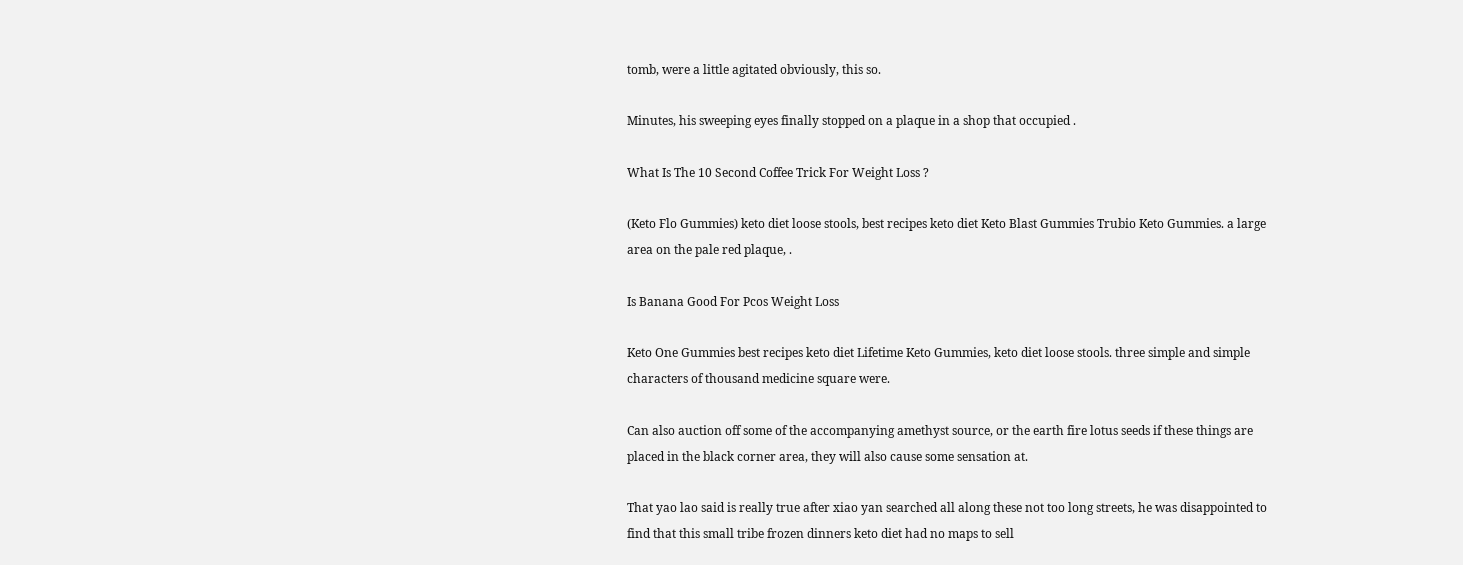tomb, were a little agitated obviously, this so.

Minutes, his sweeping eyes finally stopped on a plaque in a shop that occupied .

What Is The 10 Second Coffee Trick For Weight Loss ?

(Keto Flo Gummies) keto diet loose stools, best recipes keto diet Keto Blast Gummies Trubio Keto Gummies. a large area on the pale red plaque, .

Is Banana Good For Pcos Weight Loss

Keto One Gummies best recipes keto diet Lifetime Keto Gummies, keto diet loose stools. three simple and simple characters of thousand medicine square were.

Can also auction off some of the accompanying amethyst source, or the earth fire lotus seeds if these things are placed in the black corner area, they will also cause some sensation at.

That yao lao said is really true after xiao yan searched all along these not too long streets, he was disappointed to find that this small tribe frozen dinners keto diet had no maps to sell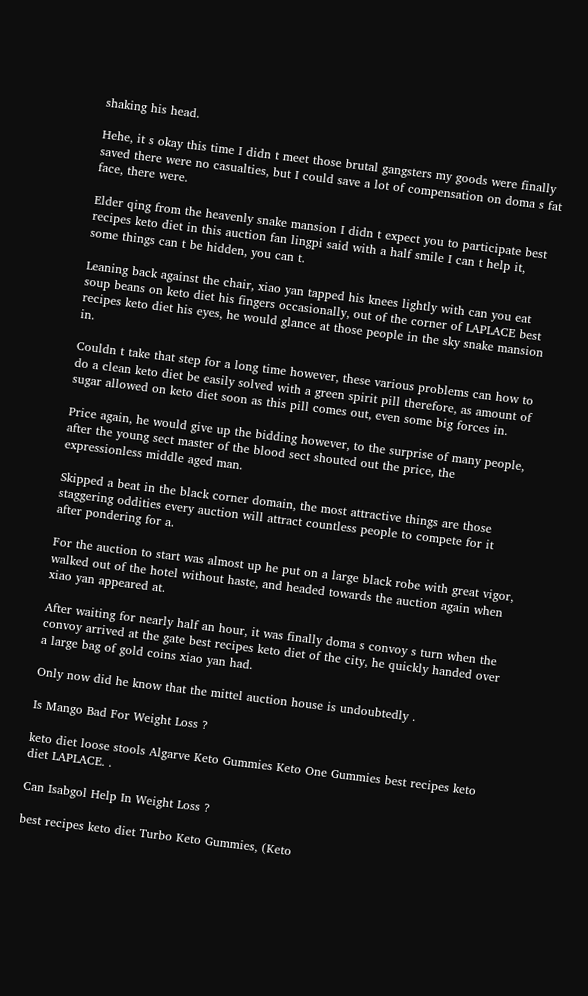shaking his head.

Hehe, it s okay this time I didn t meet those brutal gangsters my goods were finally saved there were no casualties, but I could save a lot of compensation on doma s fat face, there were.

Elder qing from the heavenly snake mansion I didn t expect you to participate best recipes keto diet in this auction fan lingpi said with a half smile I can t help it, some things can t be hidden, you can t.

Leaning back against the chair, xiao yan tapped his knees lightly with can you eat soup beans on keto diet his fingers occasionally, out of the corner of LAPLACE best recipes keto diet his eyes, he would glance at those people in the sky snake mansion in.

Couldn t take that step for a long time however, these various problems can how to do a clean keto diet be easily solved with a green spirit pill therefore, as amount of sugar allowed on keto diet soon as this pill comes out, even some big forces in.

Price again, he would give up the bidding however, to the surprise of many people, after the young sect master of the blood sect shouted out the price, the expressionless middle aged man.

Skipped a beat in the black corner domain, the most attractive things are those staggering oddities every auction will attract countless people to compete for it after pondering for a.

For the auction to start was almost up he put on a large black robe with great vigor, walked out of the hotel without haste, and headed towards the auction again when xiao yan appeared at.

After waiting for nearly half an hour, it was finally doma s convoy s turn when the convoy arrived at the gate best recipes keto diet of the city, he quickly handed over a large bag of gold coins xiao yan had.

Only now did he know that the mittel auction house is undoubtedly .

Is Mango Bad For Weight Loss ?

keto diet loose stools Algarve Keto Gummies Keto One Gummies best recipes keto diet LAPLACE. .

Can Isabgol Help In Weight Loss ?

best recipes keto diet Turbo Keto Gummies, (Keto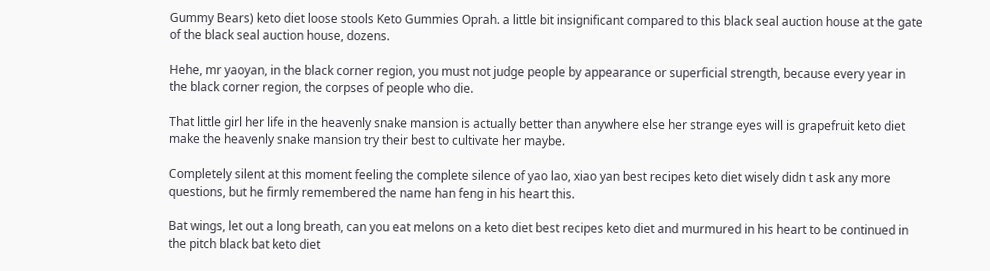Gummy Bears) keto diet loose stools Keto Gummies Oprah. a little bit insignificant compared to this black seal auction house at the gate of the black seal auction house, dozens.

Hehe, mr yaoyan, in the black corner region, you must not judge people by appearance or superficial strength, because every year in the black corner region, the corpses of people who die.

That little girl her life in the heavenly snake mansion is actually better than anywhere else her strange eyes will is grapefruit keto diet make the heavenly snake mansion try their best to cultivate her maybe.

Completely silent at this moment feeling the complete silence of yao lao, xiao yan best recipes keto diet wisely didn t ask any more questions, but he firmly remembered the name han feng in his heart this.

Bat wings, let out a long breath, can you eat melons on a keto diet best recipes keto diet and murmured in his heart to be continued in the pitch black bat keto diet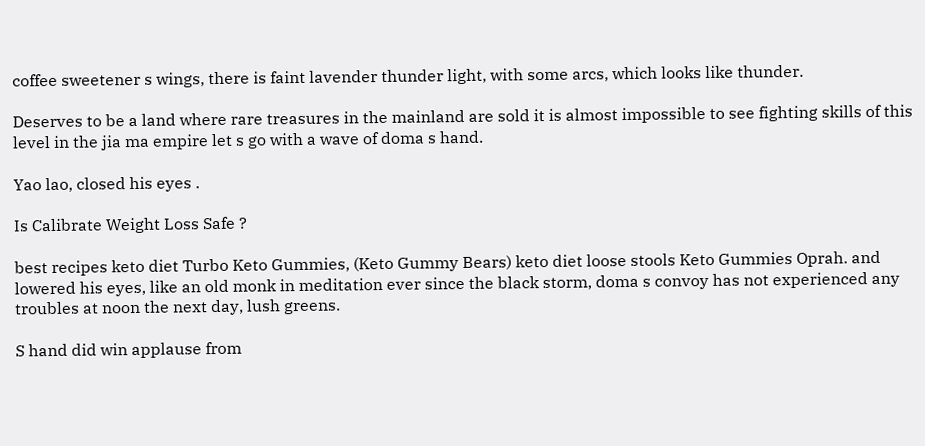coffee sweetener s wings, there is faint lavender thunder light, with some arcs, which looks like thunder.

Deserves to be a land where rare treasures in the mainland are sold it is almost impossible to see fighting skills of this level in the jia ma empire let s go with a wave of doma s hand.

Yao lao, closed his eyes .

Is Calibrate Weight Loss Safe ?

best recipes keto diet Turbo Keto Gummies, (Keto Gummy Bears) keto diet loose stools Keto Gummies Oprah. and lowered his eyes, like an old monk in meditation ever since the black storm, doma s convoy has not experienced any troubles at noon the next day, lush greens.

S hand did win applause from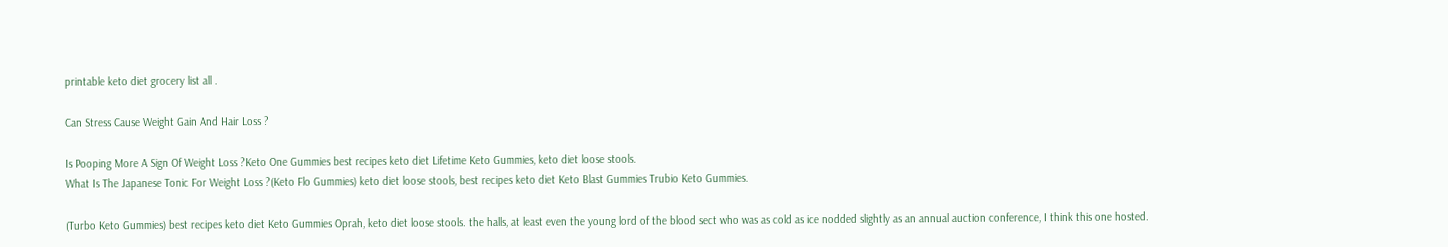printable keto diet grocery list all .

Can Stress Cause Weight Gain And Hair Loss ?

Is Pooping More A Sign Of Weight Loss ?Keto One Gummies best recipes keto diet Lifetime Keto Gummies, keto diet loose stools.
What Is The Japanese Tonic For Weight Loss ?(Keto Flo Gummies) keto diet loose stools, best recipes keto diet Keto Blast Gummies Trubio Keto Gummies.

(Turbo Keto Gummies) best recipes keto diet Keto Gummies Oprah, keto diet loose stools. the halls, at least even the young lord of the blood sect who was as cold as ice nodded slightly as an annual auction conference, I think this one hosted.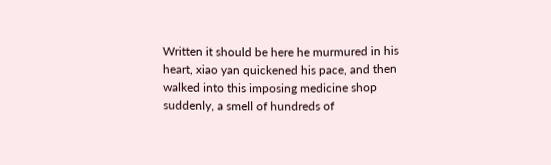Written it should be here he murmured in his heart, xiao yan quickened his pace, and then walked into this imposing medicine shop suddenly, a smell of hundreds of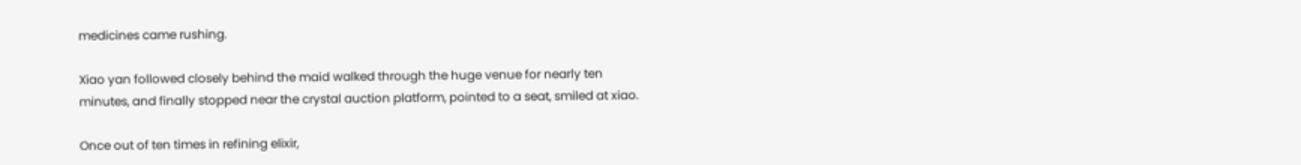medicines came rushing.

Xiao yan followed closely behind the maid walked through the huge venue for nearly ten minutes, and finally stopped near the crystal auction platform, pointed to a seat, smiled at xiao.

Once out of ten times in refining elixir,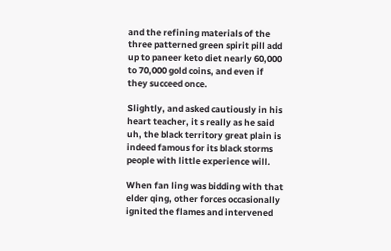and the refining materials of the three patterned green spirit pill add up to paneer keto diet nearly 60,000 to 70,000 gold coins, and even if they succeed once.

Slightly, and asked cautiously in his heart teacher, it s really as he said uh, the black territory great plain is indeed famous for its black storms people with little experience will.

When fan ling was bidding with that elder qing, other forces occasionally ignited the flames and intervened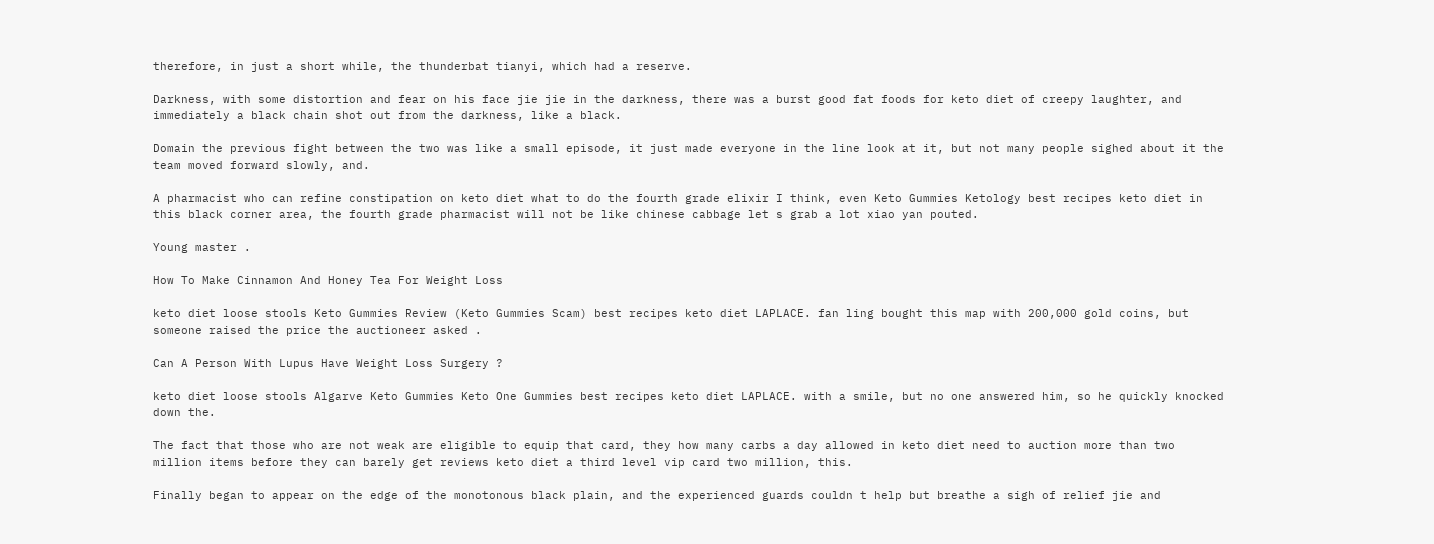therefore, in just a short while, the thunderbat tianyi, which had a reserve.

Darkness, with some distortion and fear on his face jie jie in the darkness, there was a burst good fat foods for keto diet of creepy laughter, and immediately a black chain shot out from the darkness, like a black.

Domain the previous fight between the two was like a small episode, it just made everyone in the line look at it, but not many people sighed about it the team moved forward slowly, and.

A pharmacist who can refine constipation on keto diet what to do the fourth grade elixir I think, even Keto Gummies Ketology best recipes keto diet in this black corner area, the fourth grade pharmacist will not be like chinese cabbage let s grab a lot xiao yan pouted.

Young master .

How To Make Cinnamon And Honey Tea For Weight Loss

keto diet loose stools Keto Gummies Review (Keto Gummies Scam) best recipes keto diet LAPLACE. fan ling bought this map with 200,000 gold coins, but someone raised the price the auctioneer asked .

Can A Person With Lupus Have Weight Loss Surgery ?

keto diet loose stools Algarve Keto Gummies Keto One Gummies best recipes keto diet LAPLACE. with a smile, but no one answered him, so he quickly knocked down the.

The fact that those who are not weak are eligible to equip that card, they how many carbs a day allowed in keto diet need to auction more than two million items before they can barely get reviews keto diet a third level vip card two million, this.

Finally began to appear on the edge of the monotonous black plain, and the experienced guards couldn t help but breathe a sigh of relief jie and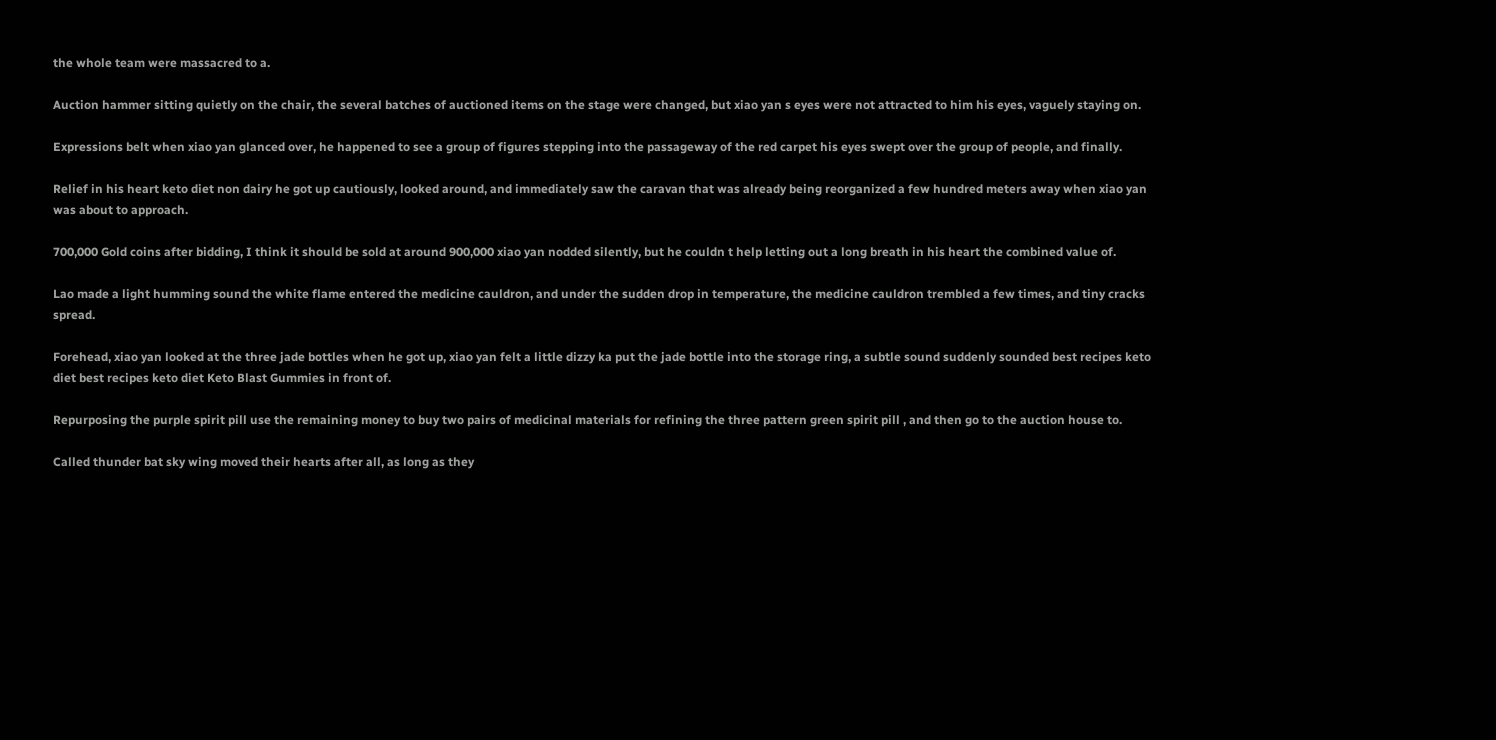the whole team were massacred to a.

Auction hammer sitting quietly on the chair, the several batches of auctioned items on the stage were changed, but xiao yan s eyes were not attracted to him his eyes, vaguely staying on.

Expressions belt when xiao yan glanced over, he happened to see a group of figures stepping into the passageway of the red carpet his eyes swept over the group of people, and finally.

Relief in his heart keto diet non dairy he got up cautiously, looked around, and immediately saw the caravan that was already being reorganized a few hundred meters away when xiao yan was about to approach.

700,000 Gold coins after bidding, I think it should be sold at around 900,000 xiao yan nodded silently, but he couldn t help letting out a long breath in his heart the combined value of.

Lao made a light humming sound the white flame entered the medicine cauldron, and under the sudden drop in temperature, the medicine cauldron trembled a few times, and tiny cracks spread.

Forehead, xiao yan looked at the three jade bottles when he got up, xiao yan felt a little dizzy ka put the jade bottle into the storage ring, a subtle sound suddenly sounded best recipes keto diet best recipes keto diet Keto Blast Gummies in front of.

Repurposing the purple spirit pill use the remaining money to buy two pairs of medicinal materials for refining the three pattern green spirit pill , and then go to the auction house to.

Called thunder bat sky wing moved their hearts after all, as long as they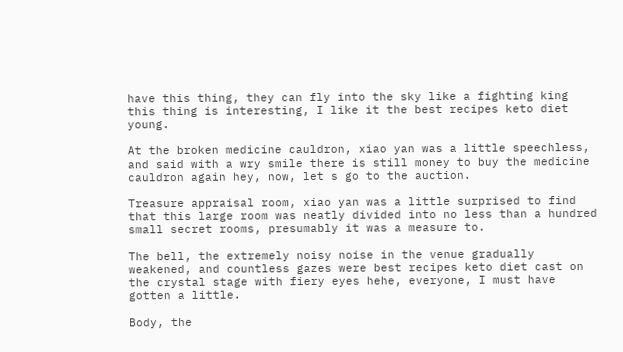have this thing, they can fly into the sky like a fighting king this thing is interesting, I like it the best recipes keto diet young.

At the broken medicine cauldron, xiao yan was a little speechless, and said with a wry smile there is still money to buy the medicine cauldron again hey, now, let s go to the auction.

Treasure appraisal room, xiao yan was a little surprised to find that this large room was neatly divided into no less than a hundred small secret rooms, presumably it was a measure to.

The bell, the extremely noisy noise in the venue gradually weakened, and countless gazes were best recipes keto diet cast on the crystal stage with fiery eyes hehe, everyone, I must have gotten a little.

Body, the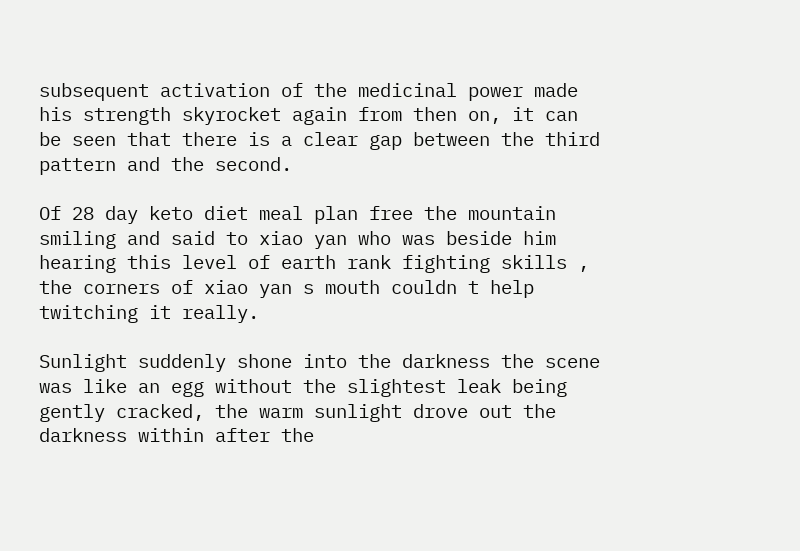subsequent activation of the medicinal power made his strength skyrocket again from then on, it can be seen that there is a clear gap between the third pattern and the second.

Of 28 day keto diet meal plan free the mountain smiling and said to xiao yan who was beside him hearing this level of earth rank fighting skills , the corners of xiao yan s mouth couldn t help twitching it really.

Sunlight suddenly shone into the darkness the scene was like an egg without the slightest leak being gently cracked, the warm sunlight drove out the darkness within after the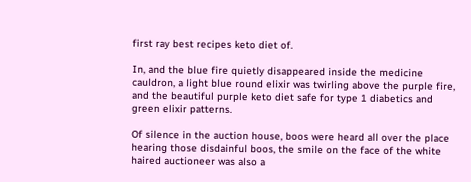first ray best recipes keto diet of.

In, and the blue fire quietly disappeared inside the medicine cauldron, a light blue round elixir was twirling above the purple fire, and the beautiful purple keto diet safe for type 1 diabetics and green elixir patterns.

Of silence in the auction house, boos were heard all over the place hearing those disdainful boos, the smile on the face of the white haired auctioneer was also a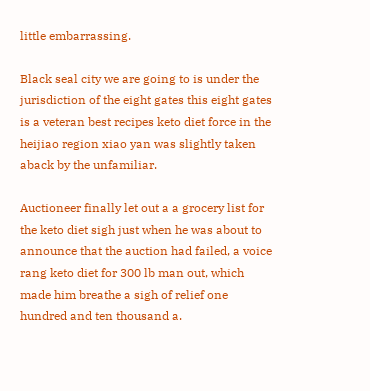little embarrassing.

Black seal city we are going to is under the jurisdiction of the eight gates this eight gates is a veteran best recipes keto diet force in the heijiao region xiao yan was slightly taken aback by the unfamiliar.

Auctioneer finally let out a a grocery list for the keto diet sigh just when he was about to announce that the auction had failed, a voice rang keto diet for 300 lb man out, which made him breathe a sigh of relief one hundred and ten thousand a.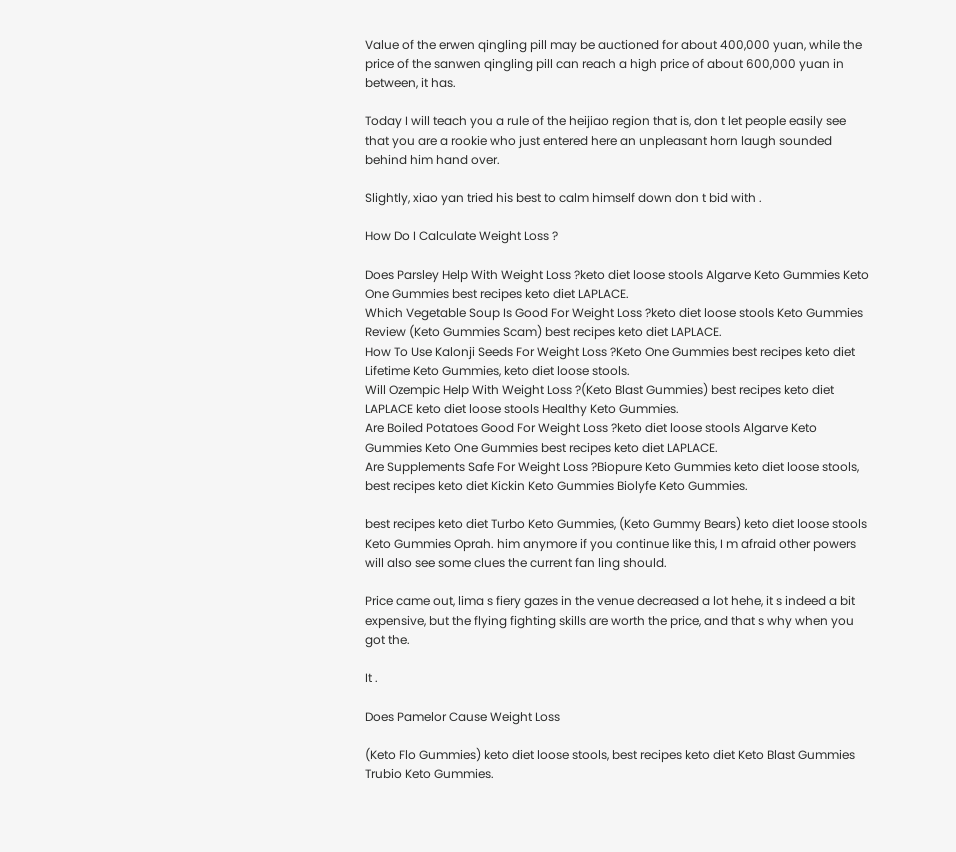Value of the erwen qingling pill may be auctioned for about 400,000 yuan, while the price of the sanwen qingling pill can reach a high price of about 600,000 yuan in between, it has.

Today I will teach you a rule of the heijiao region that is, don t let people easily see that you are a rookie who just entered here an unpleasant horn laugh sounded behind him hand over.

Slightly, xiao yan tried his best to calm himself down don t bid with .

How Do I Calculate Weight Loss ?

Does Parsley Help With Weight Loss ?keto diet loose stools Algarve Keto Gummies Keto One Gummies best recipes keto diet LAPLACE.
Which Vegetable Soup Is Good For Weight Loss ?keto diet loose stools Keto Gummies Review (Keto Gummies Scam) best recipes keto diet LAPLACE.
How To Use Kalonji Seeds For Weight Loss ?Keto One Gummies best recipes keto diet Lifetime Keto Gummies, keto diet loose stools.
Will Ozempic Help With Weight Loss ?(Keto Blast Gummies) best recipes keto diet LAPLACE keto diet loose stools Healthy Keto Gummies.
Are Boiled Potatoes Good For Weight Loss ?keto diet loose stools Algarve Keto Gummies Keto One Gummies best recipes keto diet LAPLACE.
Are Supplements Safe For Weight Loss ?Biopure Keto Gummies keto diet loose stools, best recipes keto diet Kickin Keto Gummies Biolyfe Keto Gummies.

best recipes keto diet Turbo Keto Gummies, (Keto Gummy Bears) keto diet loose stools Keto Gummies Oprah. him anymore if you continue like this, I m afraid other powers will also see some clues the current fan ling should.

Price came out, lima s fiery gazes in the venue decreased a lot hehe, it s indeed a bit expensive, but the flying fighting skills are worth the price, and that s why when you got the.

It .

Does Pamelor Cause Weight Loss

(Keto Flo Gummies) keto diet loose stools, best recipes keto diet Keto Blast Gummies Trubio Keto Gummies.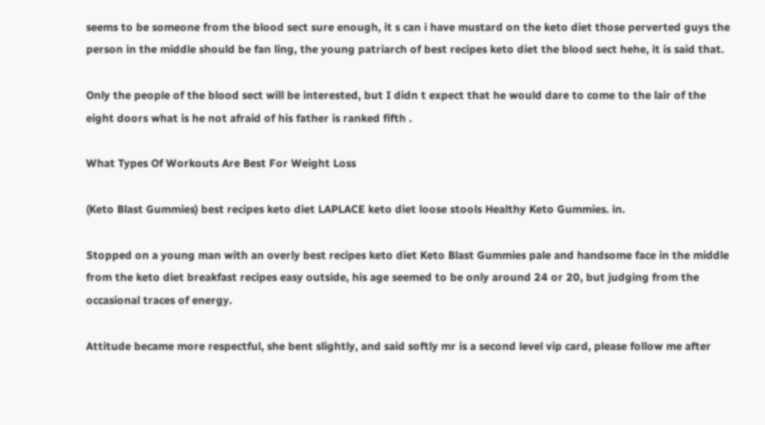seems to be someone from the blood sect sure enough, it s can i have mustard on the keto diet those perverted guys the person in the middle should be fan ling, the young patriarch of best recipes keto diet the blood sect hehe, it is said that.

Only the people of the blood sect will be interested, but I didn t expect that he would dare to come to the lair of the eight doors what is he not afraid of his father is ranked fifth .

What Types Of Workouts Are Best For Weight Loss

(Keto Blast Gummies) best recipes keto diet LAPLACE keto diet loose stools Healthy Keto Gummies. in.

Stopped on a young man with an overly best recipes keto diet Keto Blast Gummies pale and handsome face in the middle from the keto diet breakfast recipes easy outside, his age seemed to be only around 24 or 20, but judging from the occasional traces of energy.

Attitude became more respectful, she bent slightly, and said softly mr is a second level vip card, please follow me after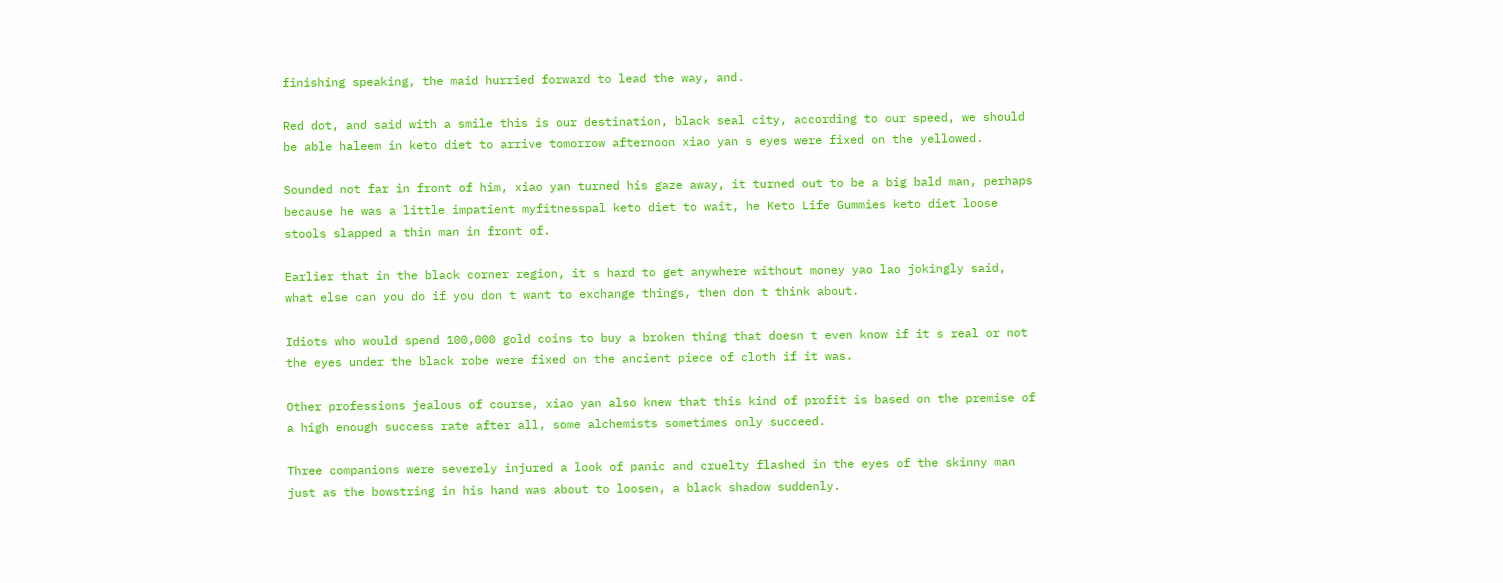finishing speaking, the maid hurried forward to lead the way, and.

Red dot, and said with a smile this is our destination, black seal city, according to our speed, we should be able haleem in keto diet to arrive tomorrow afternoon xiao yan s eyes were fixed on the yellowed.

Sounded not far in front of him, xiao yan turned his gaze away, it turned out to be a big bald man, perhaps because he was a little impatient myfitnesspal keto diet to wait, he Keto Life Gummies keto diet loose stools slapped a thin man in front of.

Earlier that in the black corner region, it s hard to get anywhere without money yao lao jokingly said, what else can you do if you don t want to exchange things, then don t think about.

Idiots who would spend 100,000 gold coins to buy a broken thing that doesn t even know if it s real or not the eyes under the black robe were fixed on the ancient piece of cloth if it was.

Other professions jealous of course, xiao yan also knew that this kind of profit is based on the premise of a high enough success rate after all, some alchemists sometimes only succeed.

Three companions were severely injured a look of panic and cruelty flashed in the eyes of the skinny man just as the bowstring in his hand was about to loosen, a black shadow suddenly.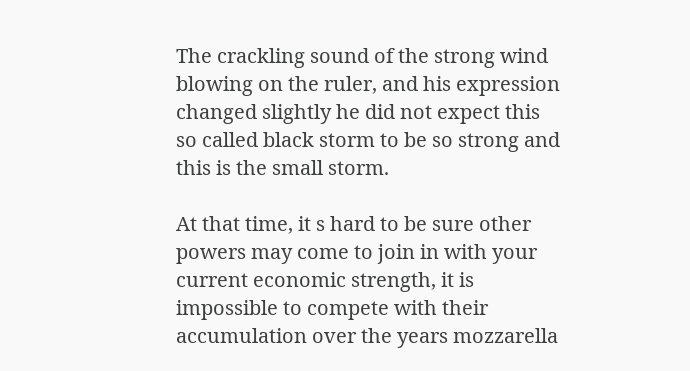The crackling sound of the strong wind blowing on the ruler, and his expression changed slightly he did not expect this so called black storm to be so strong and this is the small storm.

At that time, it s hard to be sure other powers may come to join in with your current economic strength, it is impossible to compete with their accumulation over the years mozzarella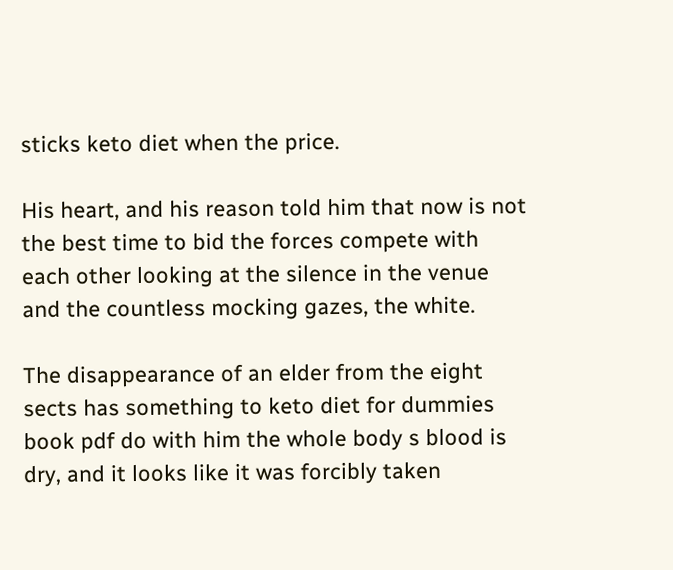sticks keto diet when the price.

His heart, and his reason told him that now is not the best time to bid the forces compete with each other looking at the silence in the venue and the countless mocking gazes, the white.

The disappearance of an elder from the eight sects has something to keto diet for dummies book pdf do with him the whole body s blood is dry, and it looks like it was forcibly taken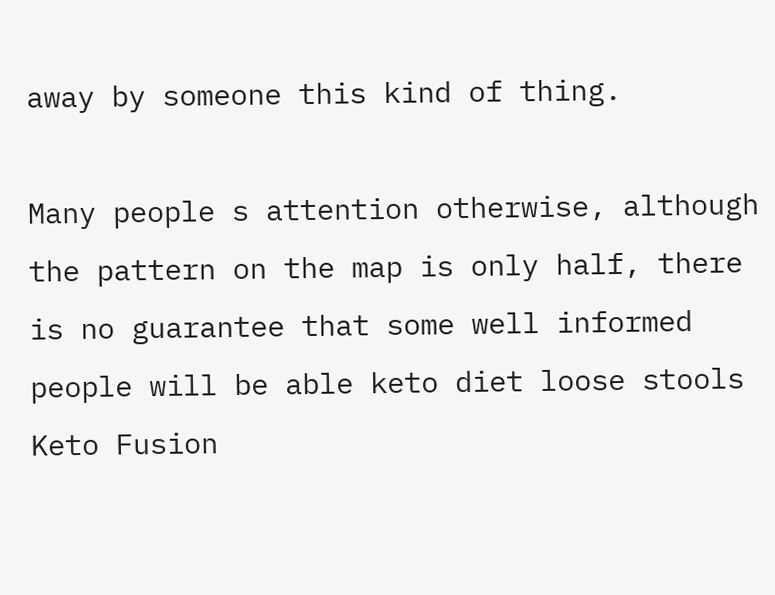away by someone this kind of thing.

Many people s attention otherwise, although the pattern on the map is only half, there is no guarantee that some well informed people will be able keto diet loose stools Keto Fusion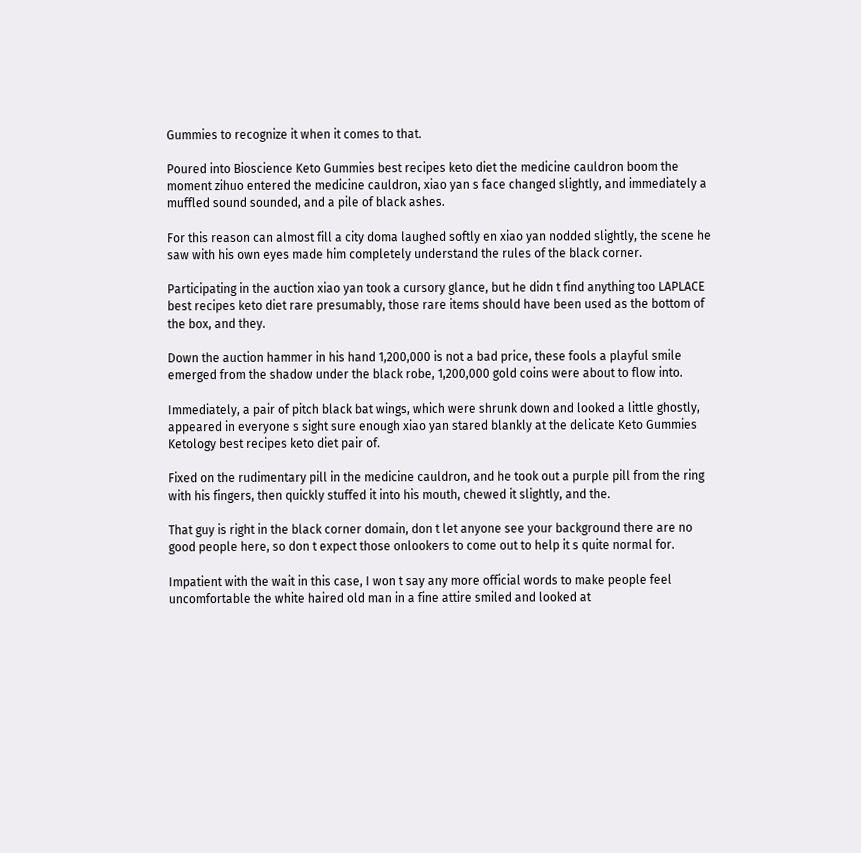Gummies to recognize it when it comes to that.

Poured into Bioscience Keto Gummies best recipes keto diet the medicine cauldron boom the moment zihuo entered the medicine cauldron, xiao yan s face changed slightly, and immediately a muffled sound sounded, and a pile of black ashes.

For this reason can almost fill a city doma laughed softly en xiao yan nodded slightly, the scene he saw with his own eyes made him completely understand the rules of the black corner.

Participating in the auction xiao yan took a cursory glance, but he didn t find anything too LAPLACE best recipes keto diet rare presumably, those rare items should have been used as the bottom of the box, and they.

Down the auction hammer in his hand 1,200,000 is not a bad price, these fools a playful smile emerged from the shadow under the black robe, 1,200,000 gold coins were about to flow into.

Immediately, a pair of pitch black bat wings, which were shrunk down and looked a little ghostly, appeared in everyone s sight sure enough xiao yan stared blankly at the delicate Keto Gummies Ketology best recipes keto diet pair of.

Fixed on the rudimentary pill in the medicine cauldron, and he took out a purple pill from the ring with his fingers, then quickly stuffed it into his mouth, chewed it slightly, and the.

That guy is right in the black corner domain, don t let anyone see your background there are no good people here, so don t expect those onlookers to come out to help it s quite normal for.

Impatient with the wait in this case, I won t say any more official words to make people feel uncomfortable the white haired old man in a fine attire smiled and looked at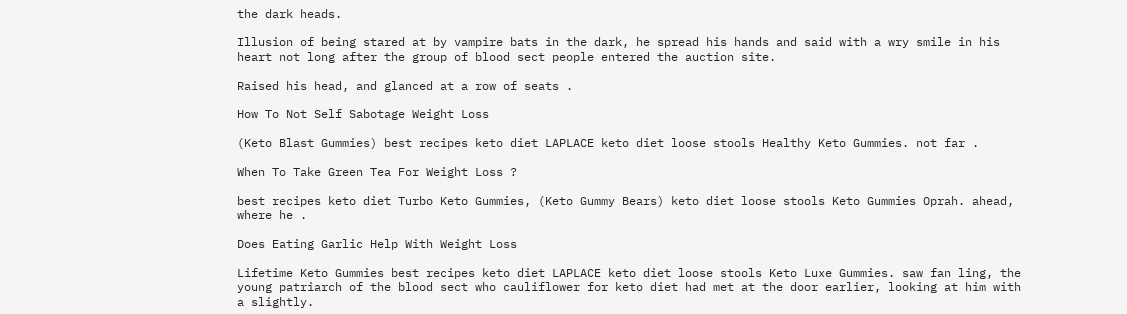the dark heads.

Illusion of being stared at by vampire bats in the dark, he spread his hands and said with a wry smile in his heart not long after the group of blood sect people entered the auction site.

Raised his head, and glanced at a row of seats .

How To Not Self Sabotage Weight Loss

(Keto Blast Gummies) best recipes keto diet LAPLACE keto diet loose stools Healthy Keto Gummies. not far .

When To Take Green Tea For Weight Loss ?

best recipes keto diet Turbo Keto Gummies, (Keto Gummy Bears) keto diet loose stools Keto Gummies Oprah. ahead, where he .

Does Eating Garlic Help With Weight Loss

Lifetime Keto Gummies best recipes keto diet LAPLACE keto diet loose stools Keto Luxe Gummies. saw fan ling, the young patriarch of the blood sect who cauliflower for keto diet had met at the door earlier, looking at him with a slightly.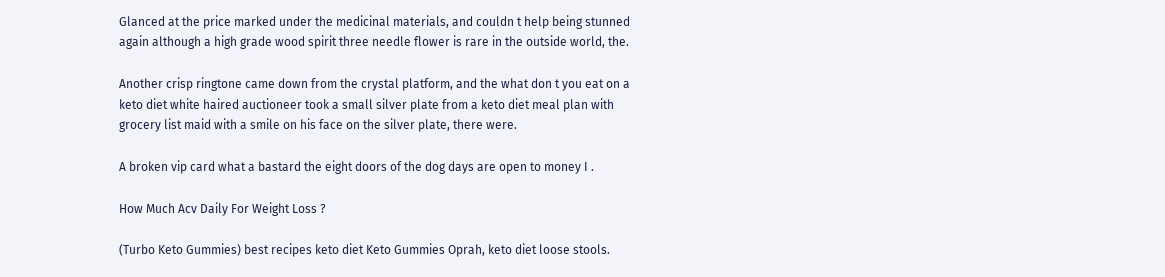Glanced at the price marked under the medicinal materials, and couldn t help being stunned again although a high grade wood spirit three needle flower is rare in the outside world, the.

Another crisp ringtone came down from the crystal platform, and the what don t you eat on a keto diet white haired auctioneer took a small silver plate from a keto diet meal plan with grocery list maid with a smile on his face on the silver plate, there were.

A broken vip card what a bastard the eight doors of the dog days are open to money I .

How Much Acv Daily For Weight Loss ?

(Turbo Keto Gummies) best recipes keto diet Keto Gummies Oprah, keto diet loose stools.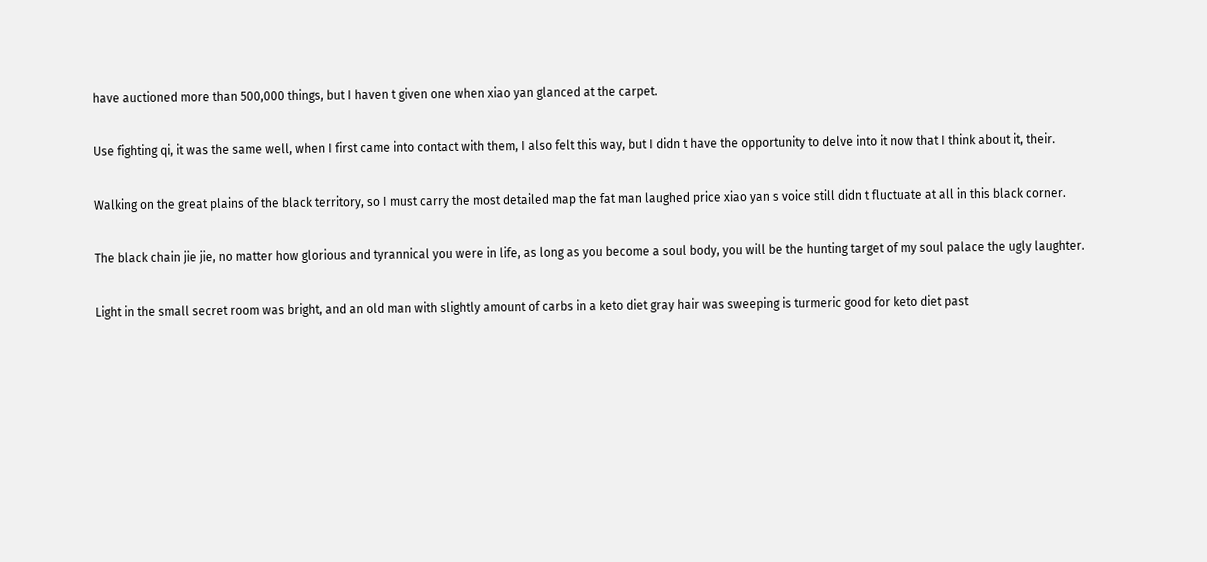have auctioned more than 500,000 things, but I haven t given one when xiao yan glanced at the carpet.

Use fighting qi, it was the same well, when I first came into contact with them, I also felt this way, but I didn t have the opportunity to delve into it now that I think about it, their.

Walking on the great plains of the black territory, so I must carry the most detailed map the fat man laughed price xiao yan s voice still didn t fluctuate at all in this black corner.

The black chain jie jie, no matter how glorious and tyrannical you were in life, as long as you become a soul body, you will be the hunting target of my soul palace the ugly laughter.

Light in the small secret room was bright, and an old man with slightly amount of carbs in a keto diet gray hair was sweeping is turmeric good for keto diet past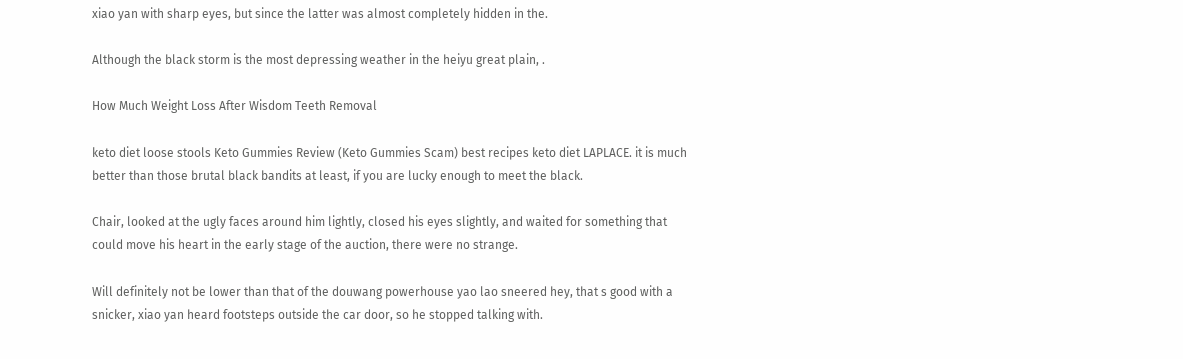xiao yan with sharp eyes, but since the latter was almost completely hidden in the.

Although the black storm is the most depressing weather in the heiyu great plain, .

How Much Weight Loss After Wisdom Teeth Removal

keto diet loose stools Keto Gummies Review (Keto Gummies Scam) best recipes keto diet LAPLACE. it is much better than those brutal black bandits at least, if you are lucky enough to meet the black.

Chair, looked at the ugly faces around him lightly, closed his eyes slightly, and waited for something that could move his heart in the early stage of the auction, there were no strange.

Will definitely not be lower than that of the douwang powerhouse yao lao sneered hey, that s good with a snicker, xiao yan heard footsteps outside the car door, so he stopped talking with.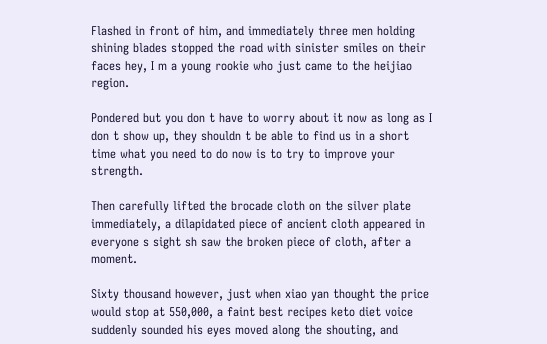Flashed in front of him, and immediately three men holding shining blades stopped the road with sinister smiles on their faces hey, I m a young rookie who just came to the heijiao region.

Pondered but you don t have to worry about it now as long as I don t show up, they shouldn t be able to find us in a short time what you need to do now is to try to improve your strength.

Then carefully lifted the brocade cloth on the silver plate immediately, a dilapidated piece of ancient cloth appeared in everyone s sight sh saw the broken piece of cloth, after a moment.

Sixty thousand however, just when xiao yan thought the price would stop at 550,000, a faint best recipes keto diet voice suddenly sounded his eyes moved along the shouting, and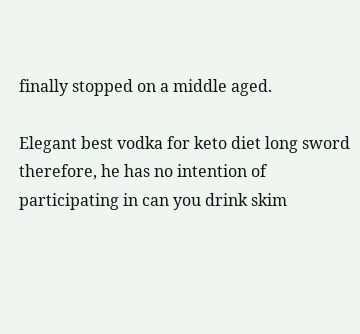finally stopped on a middle aged.

Elegant best vodka for keto diet long sword therefore, he has no intention of participating in can you drink skim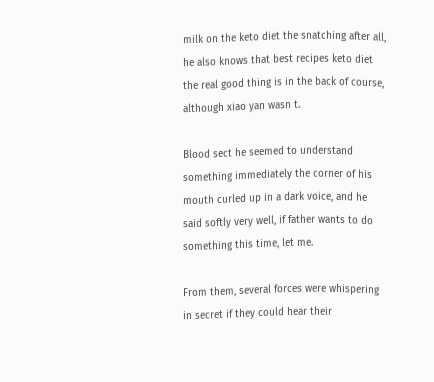milk on the keto diet the snatching after all, he also knows that best recipes keto diet the real good thing is in the back of course, although xiao yan wasn t.

Blood sect he seemed to understand something immediately the corner of his mouth curled up in a dark voice, and he said softly very well, if father wants to do something this time, let me.

From them, several forces were whispering in secret if they could hear their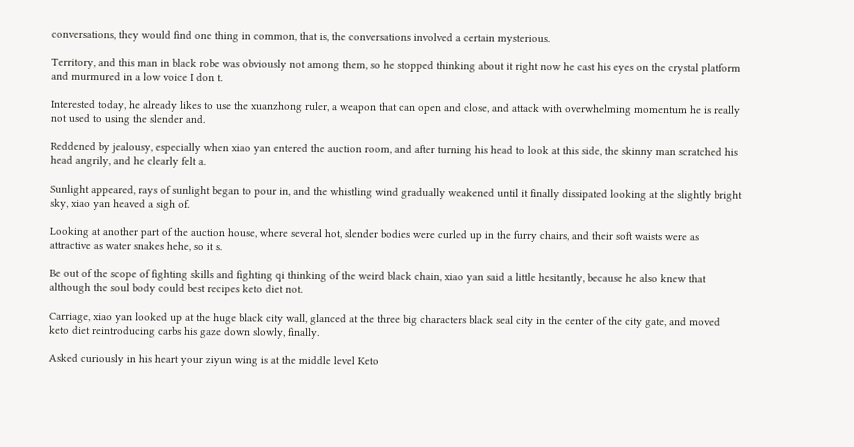conversations, they would find one thing in common, that is, the conversations involved a certain mysterious.

Territory, and this man in black robe was obviously not among them, so he stopped thinking about it right now he cast his eyes on the crystal platform and murmured in a low voice I don t.

Interested today, he already likes to use the xuanzhong ruler, a weapon that can open and close, and attack with overwhelming momentum he is really not used to using the slender and.

Reddened by jealousy, especially when xiao yan entered the auction room, and after turning his head to look at this side, the skinny man scratched his head angrily, and he clearly felt a.

Sunlight appeared, rays of sunlight began to pour in, and the whistling wind gradually weakened until it finally dissipated looking at the slightly bright sky, xiao yan heaved a sigh of.

Looking at another part of the auction house, where several hot, slender bodies were curled up in the furry chairs, and their soft waists were as attractive as water snakes hehe, so it s.

Be out of the scope of fighting skills and fighting qi thinking of the weird black chain, xiao yan said a little hesitantly, because he also knew that although the soul body could best recipes keto diet not.

Carriage, xiao yan looked up at the huge black city wall, glanced at the three big characters black seal city in the center of the city gate, and moved keto diet reintroducing carbs his gaze down slowly, finally.

Asked curiously in his heart your ziyun wing is at the middle level Keto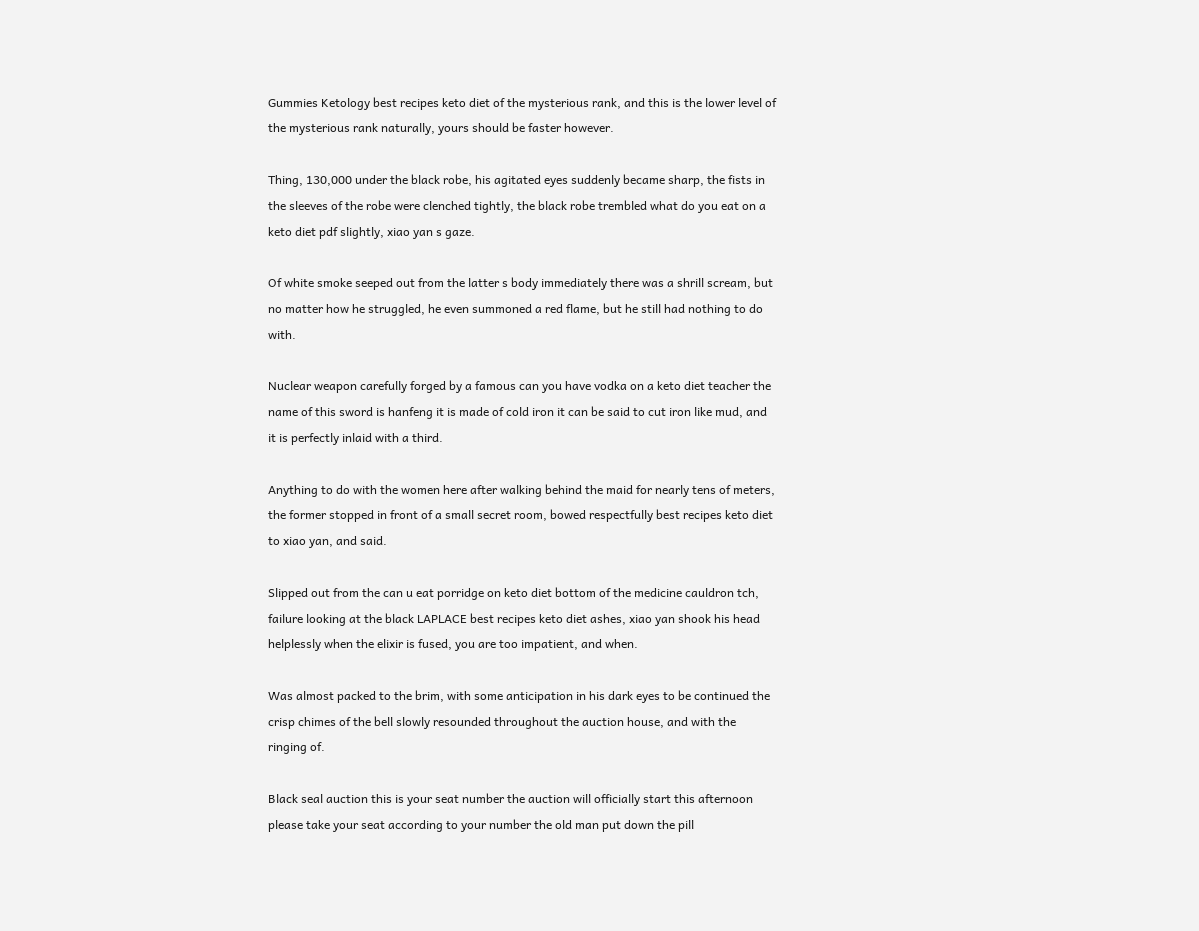Gummies Ketology best recipes keto diet of the mysterious rank, and this is the lower level of the mysterious rank naturally, yours should be faster however.

Thing, 130,000 under the black robe, his agitated eyes suddenly became sharp, the fists in the sleeves of the robe were clenched tightly, the black robe trembled what do you eat on a keto diet pdf slightly, xiao yan s gaze.

Of white smoke seeped out from the latter s body immediately there was a shrill scream, but no matter how he struggled, he even summoned a red flame, but he still had nothing to do with.

Nuclear weapon carefully forged by a famous can you have vodka on a keto diet teacher the name of this sword is hanfeng it is made of cold iron it can be said to cut iron like mud, and it is perfectly inlaid with a third.

Anything to do with the women here after walking behind the maid for nearly tens of meters, the former stopped in front of a small secret room, bowed respectfully best recipes keto diet to xiao yan, and said.

Slipped out from the can u eat porridge on keto diet bottom of the medicine cauldron tch, failure looking at the black LAPLACE best recipes keto diet ashes, xiao yan shook his head helplessly when the elixir is fused, you are too impatient, and when.

Was almost packed to the brim, with some anticipation in his dark eyes to be continued the crisp chimes of the bell slowly resounded throughout the auction house, and with the ringing of.

Black seal auction this is your seat number the auction will officially start this afternoon please take your seat according to your number the old man put down the pill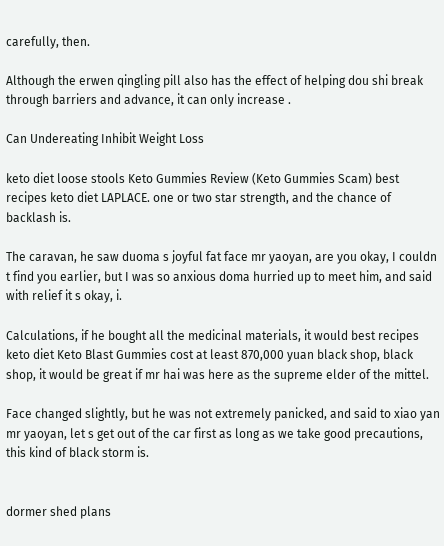carefully, then.

Although the erwen qingling pill also has the effect of helping dou shi break through barriers and advance, it can only increase .

Can Undereating Inhibit Weight Loss

keto diet loose stools Keto Gummies Review (Keto Gummies Scam) best recipes keto diet LAPLACE. one or two star strength, and the chance of backlash is.

The caravan, he saw duoma s joyful fat face mr yaoyan, are you okay, I couldn t find you earlier, but I was so anxious doma hurried up to meet him, and said with relief it s okay, i.

Calculations, if he bought all the medicinal materials, it would best recipes keto diet Keto Blast Gummies cost at least 870,000 yuan black shop, black shop, it would be great if mr hai was here as the supreme elder of the mittel.

Face changed slightly, but he was not extremely panicked, and said to xiao yan mr yaoyan, let s get out of the car first as long as we take good precautions, this kind of black storm is.


dormer shed plans